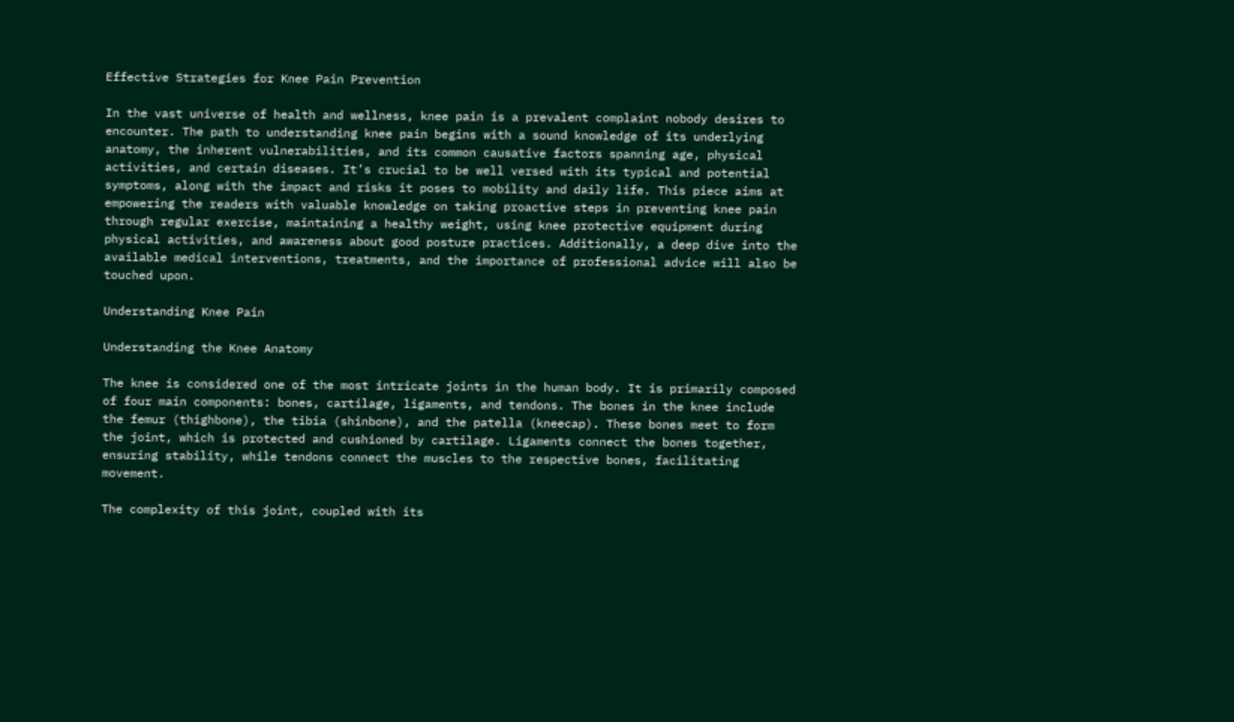Effective Strategies for Knee Pain Prevention

In the vast universe of health and wellness, knee pain is a prevalent complaint nobody desires to encounter. The path to understanding knee pain begins with a sound knowledge of its underlying anatomy, the inherent vulnerabilities, and its common causative factors spanning age, physical activities, and certain diseases. It’s crucial to be well versed with its typical and potential symptoms, along with the impact and risks it poses to mobility and daily life. This piece aims at empowering the readers with valuable knowledge on taking proactive steps in preventing knee pain through regular exercise, maintaining a healthy weight, using knee protective equipment during physical activities, and awareness about good posture practices. Additionally, a deep dive into the available medical interventions, treatments, and the importance of professional advice will also be touched upon.

Understanding Knee Pain

Understanding the Knee Anatomy

The knee is considered one of the most intricate joints in the human body. It is primarily composed of four main components: bones, cartilage, ligaments, and tendons. The bones in the knee include the femur (thighbone), the tibia (shinbone), and the patella (kneecap). These bones meet to form the joint, which is protected and cushioned by cartilage. Ligaments connect the bones together, ensuring stability, while tendons connect the muscles to the respective bones, facilitating movement.

The complexity of this joint, coupled with its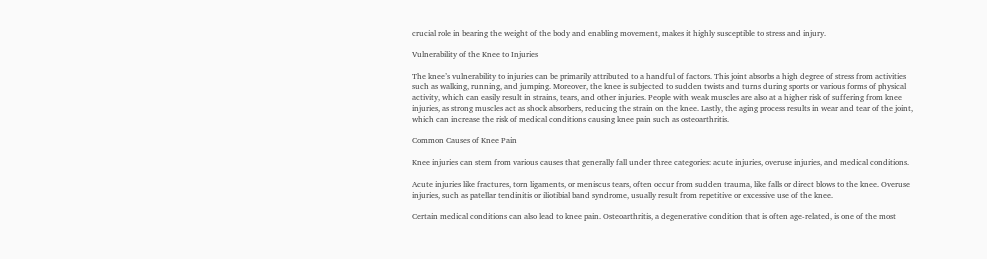crucial role in bearing the weight of the body and enabling movement, makes it highly susceptible to stress and injury.

Vulnerability of the Knee to Injuries

The knee’s vulnerability to injuries can be primarily attributed to a handful of factors. This joint absorbs a high degree of stress from activities such as walking, running, and jumping. Moreover, the knee is subjected to sudden twists and turns during sports or various forms of physical activity, which can easily result in strains, tears, and other injuries. People with weak muscles are also at a higher risk of suffering from knee injuries, as strong muscles act as shock absorbers, reducing the strain on the knee. Lastly, the aging process results in wear and tear of the joint, which can increase the risk of medical conditions causing knee pain such as osteoarthritis.

Common Causes of Knee Pain

Knee injuries can stem from various causes that generally fall under three categories: acute injuries, overuse injuries, and medical conditions.

Acute injuries like fractures, torn ligaments, or meniscus tears, often occur from sudden trauma, like falls or direct blows to the knee. Overuse injuries, such as patellar tendinitis or iliotibial band syndrome, usually result from repetitive or excessive use of the knee.

Certain medical conditions can also lead to knee pain. Osteoarthritis, a degenerative condition that is often age-related, is one of the most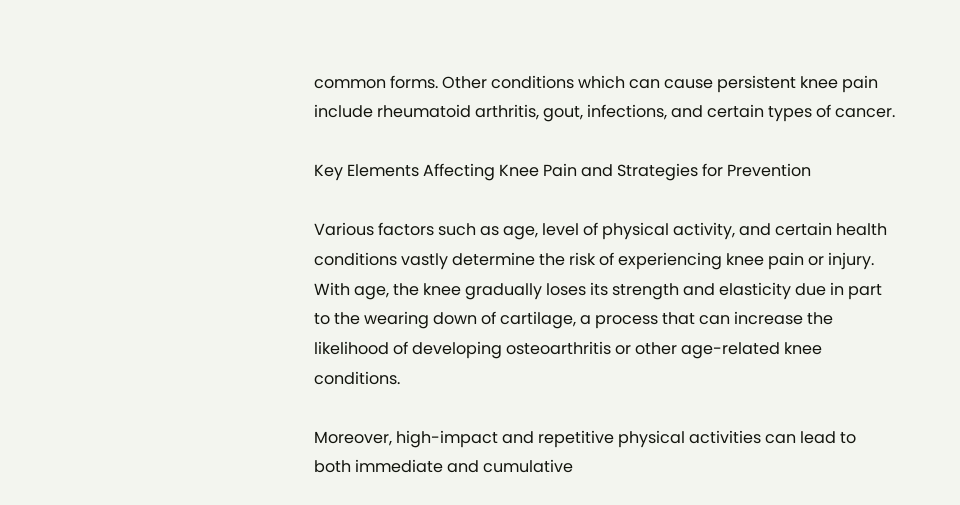common forms. Other conditions which can cause persistent knee pain include rheumatoid arthritis, gout, infections, and certain types of cancer.

Key Elements Affecting Knee Pain and Strategies for Prevention

Various factors such as age, level of physical activity, and certain health conditions vastly determine the risk of experiencing knee pain or injury. With age, the knee gradually loses its strength and elasticity due in part to the wearing down of cartilage, a process that can increase the likelihood of developing osteoarthritis or other age-related knee conditions.

Moreover, high-impact and repetitive physical activities can lead to both immediate and cumulative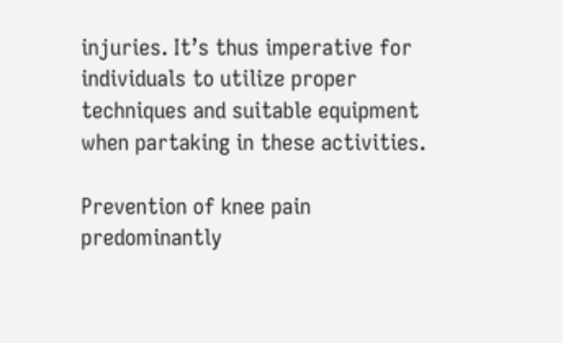injuries. It’s thus imperative for individuals to utilize proper techniques and suitable equipment when partaking in these activities.

Prevention of knee pain predominantly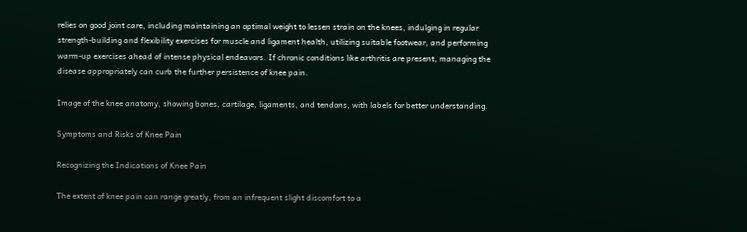relies on good joint care, including maintaining an optimal weight to lessen strain on the knees, indulging in regular strength-building and flexibility exercises for muscle and ligament health, utilizing suitable footwear, and performing warm-up exercises ahead of intense physical endeavors. If chronic conditions like arthritis are present, managing the disease appropriately can curb the further persistence of knee pain.

Image of the knee anatomy, showing bones, cartilage, ligaments, and tendons, with labels for better understanding.

Symptoms and Risks of Knee Pain

Recognizing the Indications of Knee Pain

The extent of knee pain can range greatly, from an infrequent slight discomfort to a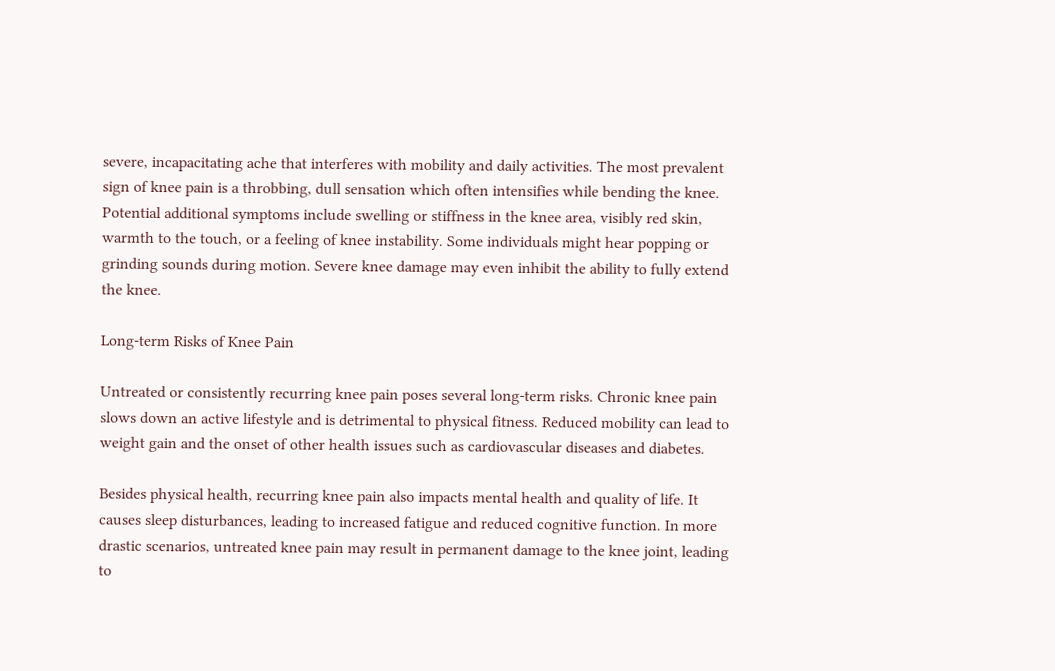severe, incapacitating ache that interferes with mobility and daily activities. The most prevalent sign of knee pain is a throbbing, dull sensation which often intensifies while bending the knee. Potential additional symptoms include swelling or stiffness in the knee area, visibly red skin, warmth to the touch, or a feeling of knee instability. Some individuals might hear popping or grinding sounds during motion. Severe knee damage may even inhibit the ability to fully extend the knee.

Long-term Risks of Knee Pain

Untreated or consistently recurring knee pain poses several long-term risks. Chronic knee pain slows down an active lifestyle and is detrimental to physical fitness. Reduced mobility can lead to weight gain and the onset of other health issues such as cardiovascular diseases and diabetes.

Besides physical health, recurring knee pain also impacts mental health and quality of life. It causes sleep disturbances, leading to increased fatigue and reduced cognitive function. In more drastic scenarios, untreated knee pain may result in permanent damage to the knee joint, leading to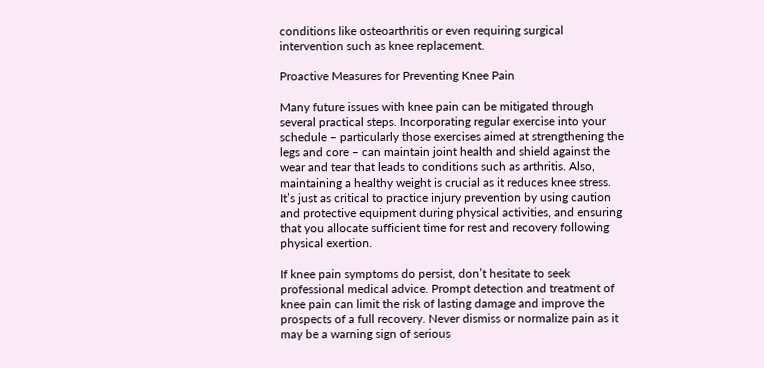conditions like osteoarthritis or even requiring surgical intervention such as knee replacement.

Proactive Measures for Preventing Knee Pain

Many future issues with knee pain can be mitigated through several practical steps. Incorporating regular exercise into your schedule – particularly those exercises aimed at strengthening the legs and core – can maintain joint health and shield against the wear and tear that leads to conditions such as arthritis. Also, maintaining a healthy weight is crucial as it reduces knee stress. It’s just as critical to practice injury prevention by using caution and protective equipment during physical activities, and ensuring that you allocate sufficient time for rest and recovery following physical exertion.

If knee pain symptoms do persist, don’t hesitate to seek professional medical advice. Prompt detection and treatment of knee pain can limit the risk of lasting damage and improve the prospects of a full recovery. Never dismiss or normalize pain as it may be a warning sign of serious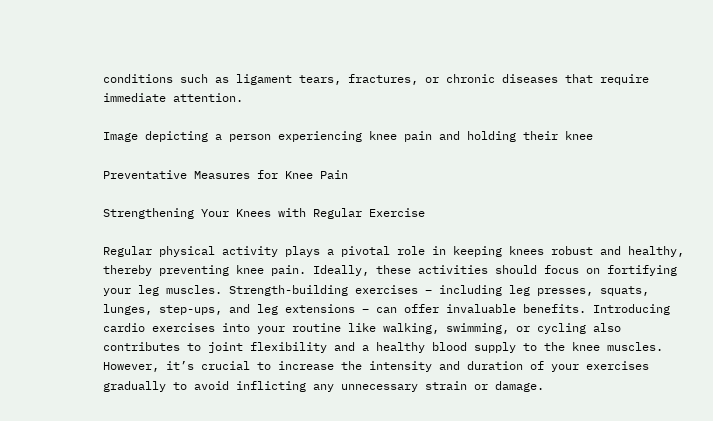conditions such as ligament tears, fractures, or chronic diseases that require immediate attention.

Image depicting a person experiencing knee pain and holding their knee

Preventative Measures for Knee Pain

Strengthening Your Knees with Regular Exercise

Regular physical activity plays a pivotal role in keeping knees robust and healthy, thereby preventing knee pain. Ideally, these activities should focus on fortifying your leg muscles. Strength-building exercises – including leg presses, squats, lunges, step-ups, and leg extensions – can offer invaluable benefits. Introducing cardio exercises into your routine like walking, swimming, or cycling also contributes to joint flexibility and a healthy blood supply to the knee muscles. However, it’s crucial to increase the intensity and duration of your exercises gradually to avoid inflicting any unnecessary strain or damage.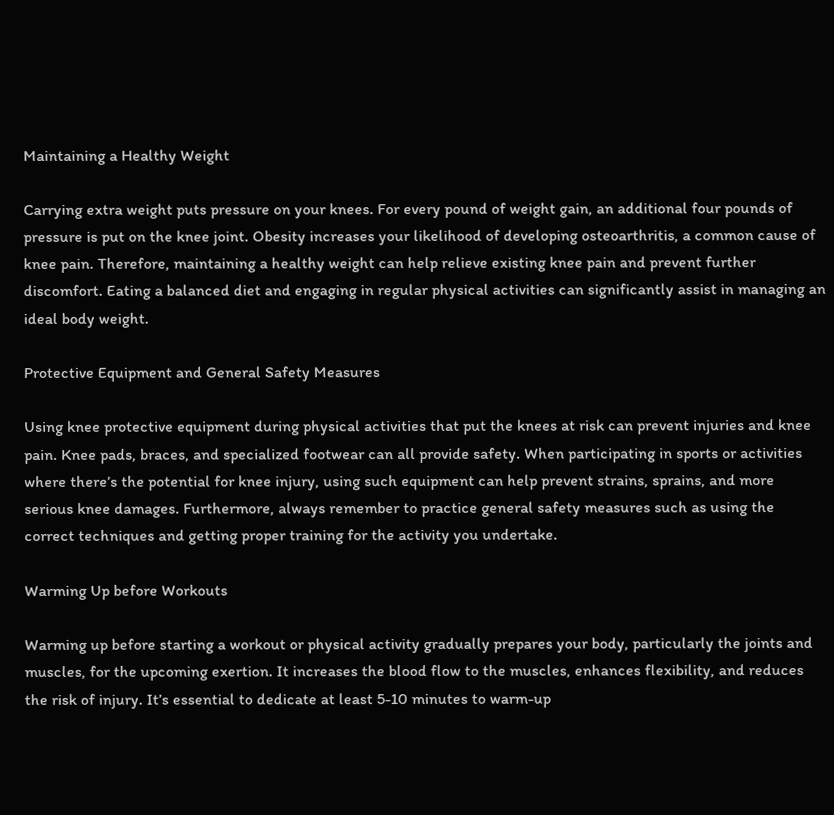Maintaining a Healthy Weight

Carrying extra weight puts pressure on your knees. For every pound of weight gain, an additional four pounds of pressure is put on the knee joint. Obesity increases your likelihood of developing osteoarthritis, a common cause of knee pain. Therefore, maintaining a healthy weight can help relieve existing knee pain and prevent further discomfort. Eating a balanced diet and engaging in regular physical activities can significantly assist in managing an ideal body weight.

Protective Equipment and General Safety Measures

Using knee protective equipment during physical activities that put the knees at risk can prevent injuries and knee pain. Knee pads, braces, and specialized footwear can all provide safety. When participating in sports or activities where there’s the potential for knee injury, using such equipment can help prevent strains, sprains, and more serious knee damages. Furthermore, always remember to practice general safety measures such as using the correct techniques and getting proper training for the activity you undertake.

Warming Up before Workouts

Warming up before starting a workout or physical activity gradually prepares your body, particularly the joints and muscles, for the upcoming exertion. It increases the blood flow to the muscles, enhances flexibility, and reduces the risk of injury. It’s essential to dedicate at least 5-10 minutes to warm-up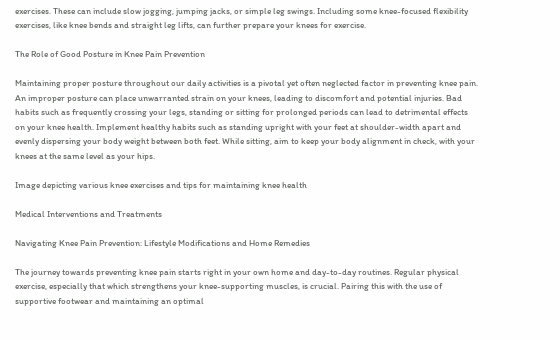exercises. These can include slow jogging, jumping jacks, or simple leg swings. Including some knee-focused flexibility exercises, like knee bends and straight leg lifts, can further prepare your knees for exercise.

The Role of Good Posture in Knee Pain Prevention

Maintaining proper posture throughout our daily activities is a pivotal yet often neglected factor in preventing knee pain. An improper posture can place unwarranted strain on your knees, leading to discomfort and potential injuries. Bad habits such as frequently crossing your legs, standing or sitting for prolonged periods can lead to detrimental effects on your knee health. Implement healthy habits such as standing upright with your feet at shoulder-width apart and evenly dispersing your body weight between both feet. While sitting, aim to keep your body alignment in check, with your knees at the same level as your hips.

Image depicting various knee exercises and tips for maintaining knee health

Medical Interventions and Treatments

Navigating Knee Pain Prevention: Lifestyle Modifications and Home Remedies

The journey towards preventing knee pain starts right in your own home and day-to-day routines. Regular physical exercise, especially that which strengthens your knee-supporting muscles, is crucial. Pairing this with the use of supportive footwear and maintaining an optimal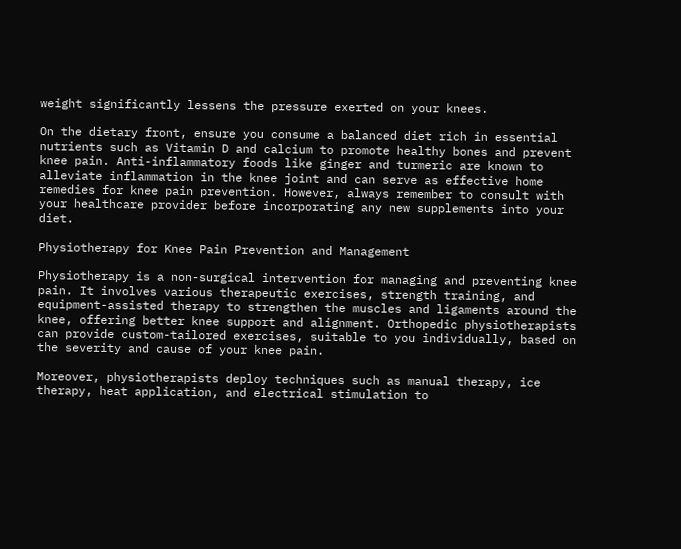weight significantly lessens the pressure exerted on your knees.

On the dietary front, ensure you consume a balanced diet rich in essential nutrients such as Vitamin D and calcium to promote healthy bones and prevent knee pain. Anti-inflammatory foods like ginger and turmeric are known to alleviate inflammation in the knee joint and can serve as effective home remedies for knee pain prevention. However, always remember to consult with your healthcare provider before incorporating any new supplements into your diet.

Physiotherapy for Knee Pain Prevention and Management

Physiotherapy is a non-surgical intervention for managing and preventing knee pain. It involves various therapeutic exercises, strength training, and equipment-assisted therapy to strengthen the muscles and ligaments around the knee, offering better knee support and alignment. Orthopedic physiotherapists can provide custom-tailored exercises, suitable to you individually, based on the severity and cause of your knee pain.

Moreover, physiotherapists deploy techniques such as manual therapy, ice therapy, heat application, and electrical stimulation to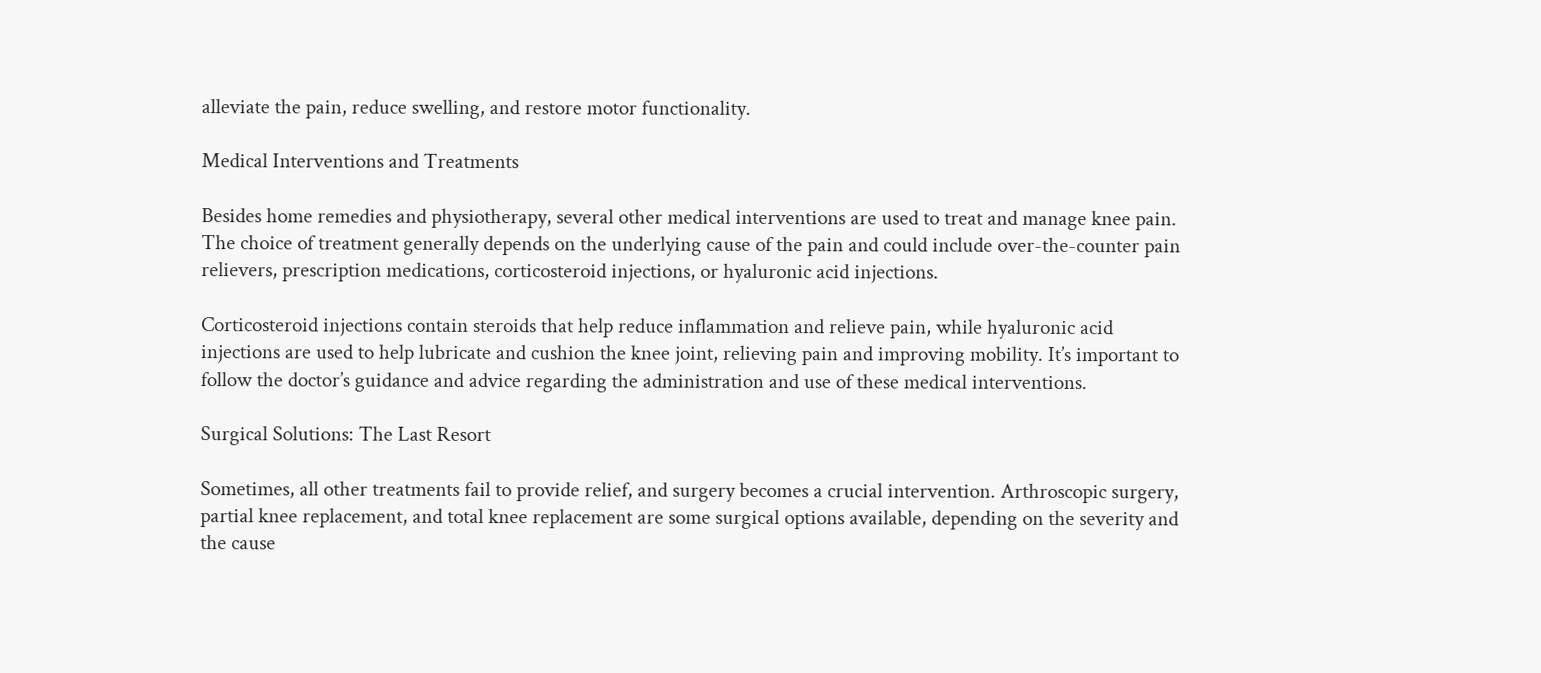alleviate the pain, reduce swelling, and restore motor functionality.

Medical Interventions and Treatments

Besides home remedies and physiotherapy, several other medical interventions are used to treat and manage knee pain. The choice of treatment generally depends on the underlying cause of the pain and could include over-the-counter pain relievers, prescription medications, corticosteroid injections, or hyaluronic acid injections.

Corticosteroid injections contain steroids that help reduce inflammation and relieve pain, while hyaluronic acid injections are used to help lubricate and cushion the knee joint, relieving pain and improving mobility. It’s important to follow the doctor’s guidance and advice regarding the administration and use of these medical interventions.

Surgical Solutions: The Last Resort

Sometimes, all other treatments fail to provide relief, and surgery becomes a crucial intervention. Arthroscopic surgery, partial knee replacement, and total knee replacement are some surgical options available, depending on the severity and the cause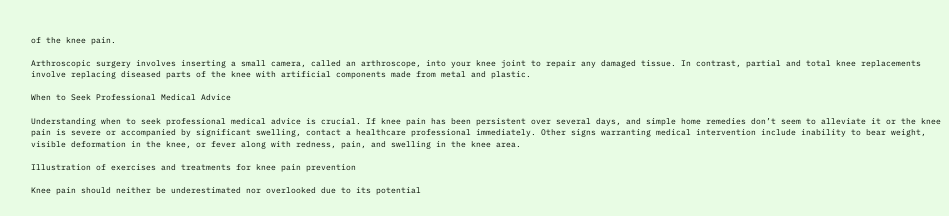of the knee pain.

Arthroscopic surgery involves inserting a small camera, called an arthroscope, into your knee joint to repair any damaged tissue. In contrast, partial and total knee replacements involve replacing diseased parts of the knee with artificial components made from metal and plastic.

When to Seek Professional Medical Advice

Understanding when to seek professional medical advice is crucial. If knee pain has been persistent over several days, and simple home remedies don’t seem to alleviate it or the knee pain is severe or accompanied by significant swelling, contact a healthcare professional immediately. Other signs warranting medical intervention include inability to bear weight, visible deformation in the knee, or fever along with redness, pain, and swelling in the knee area.

Illustration of exercises and treatments for knee pain prevention

Knee pain should neither be underestimated nor overlooked due to its potential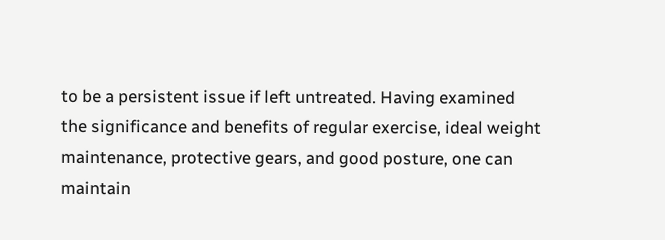to be a persistent issue if left untreated. Having examined the significance and benefits of regular exercise, ideal weight maintenance, protective gears, and good posture, one can maintain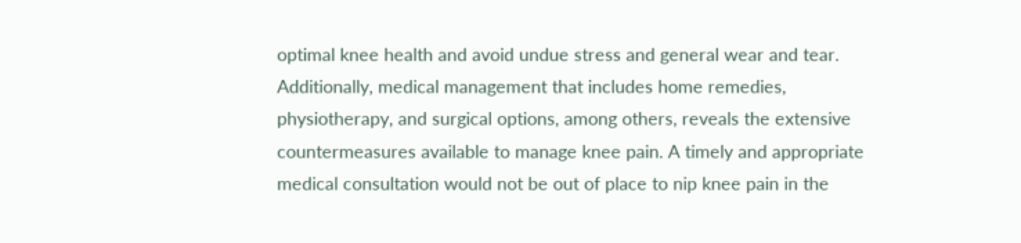optimal knee health and avoid undue stress and general wear and tear. Additionally, medical management that includes home remedies, physiotherapy, and surgical options, among others, reveals the extensive countermeasures available to manage knee pain. A timely and appropriate medical consultation would not be out of place to nip knee pain in the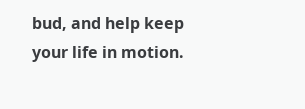bud, and help keep your life in motion.